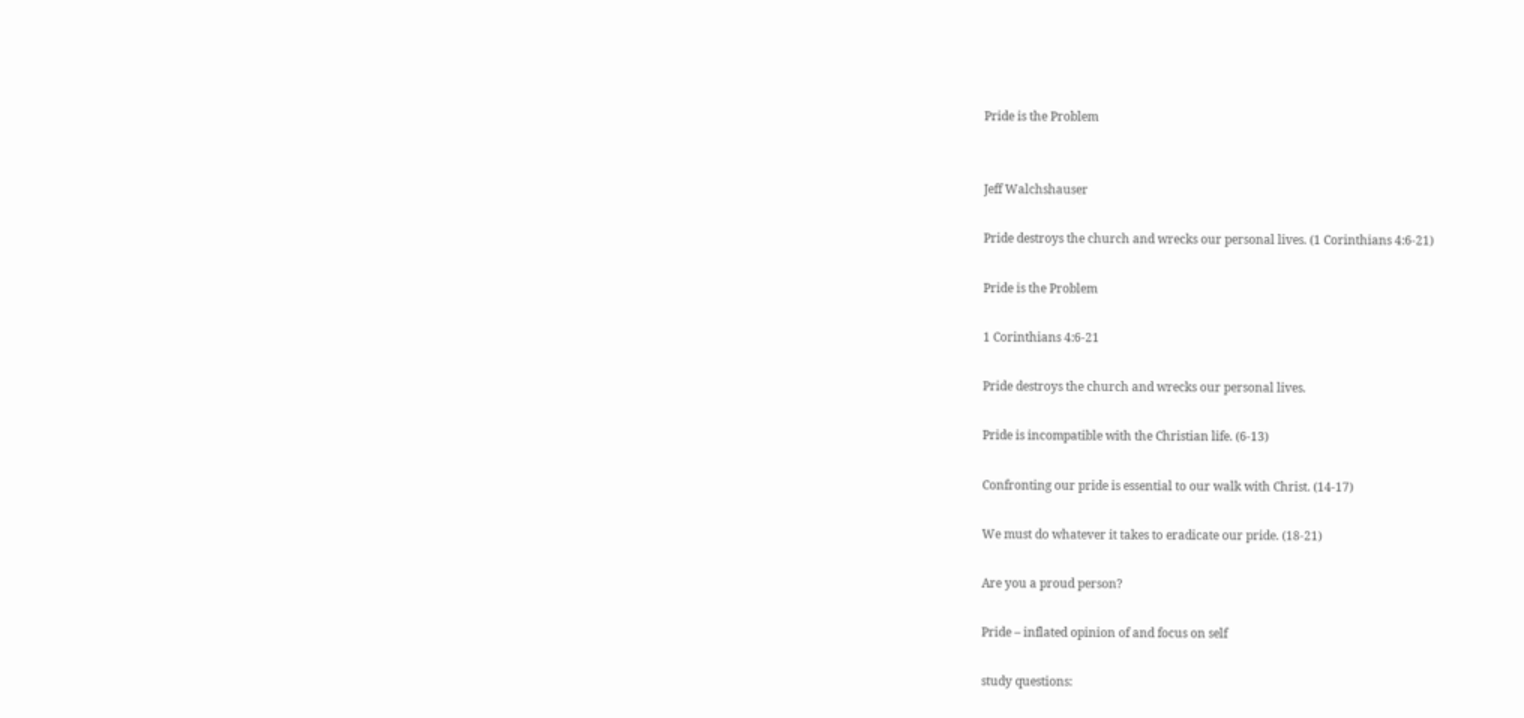Pride is the Problem


Jeff Walchshauser

Pride destroys the church and wrecks our personal lives. (1 Corinthians 4:6-21)

Pride is the Problem

1 Corinthians 4:6-21

Pride destroys the church and wrecks our personal lives.

Pride is incompatible with the Christian life. (6-13)

Confronting our pride is essential to our walk with Christ. (14-17)

We must do whatever it takes to eradicate our pride. (18-21)

Are you a proud person?

Pride – inflated opinion of and focus on self

study questions: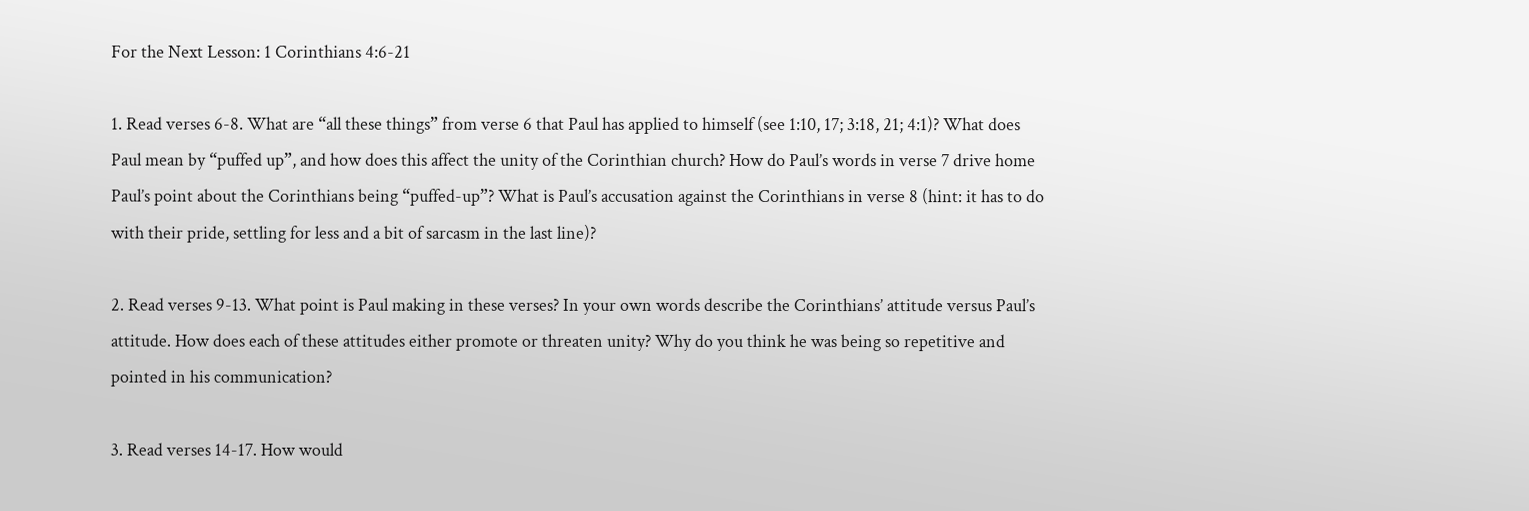For the Next Lesson: 1 Corinthians 4:6-21

1. Read verses 6-8. What are “all these things” from verse 6 that Paul has applied to himself (see 1:10, 17; 3:18, 21; 4:1)? What does Paul mean by “puffed up”, and how does this affect the unity of the Corinthian church? How do Paul’s words in verse 7 drive home Paul’s point about the Corinthians being “puffed-up”? What is Paul’s accusation against the Corinthians in verse 8 (hint: it has to do with their pride, settling for less and a bit of sarcasm in the last line)?

2. Read verses 9-13. What point is Paul making in these verses? In your own words describe the Corinthians’ attitude versus Paul’s attitude. How does each of these attitudes either promote or threaten unity? Why do you think he was being so repetitive and pointed in his communication?

3. Read verses 14-17. How would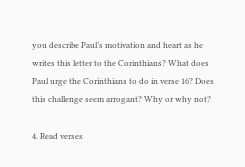you describe Paul’s motivation and heart as he writes this letter to the Corinthians? What does Paul urge the Corinthians to do in verse 16? Does this challenge seem arrogant? Why or why not?

4. Read verses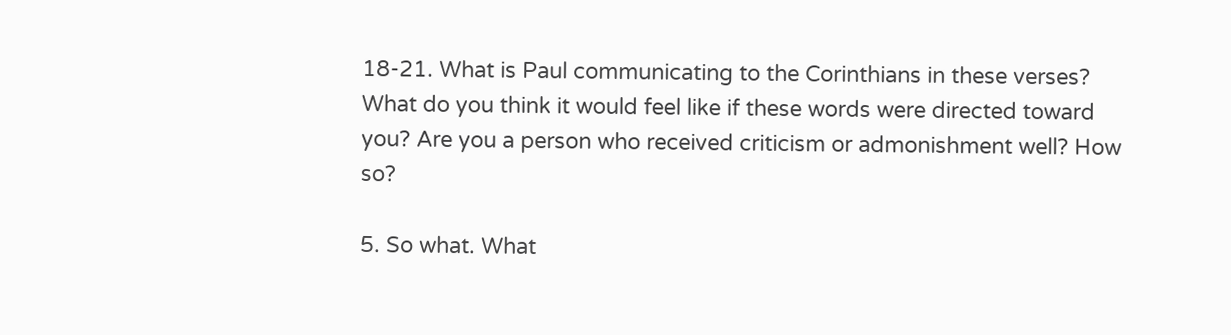18-21. What is Paul communicating to the Corinthians in these verses? What do you think it would feel like if these words were directed toward you? Are you a person who received criticism or admonishment well? How so?

5. So what. What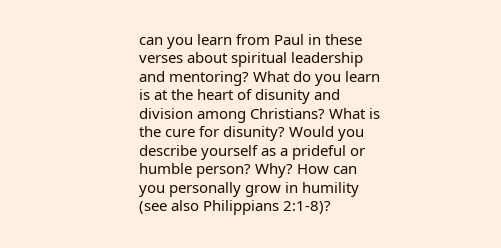can you learn from Paul in these verses about spiritual leadership and mentoring? What do you learn is at the heart of disunity and division among Christians? What is the cure for disunity? Would you describe yourself as a prideful or humble person? Why? How can you personally grow in humility (see also Philippians 2:1-8)?